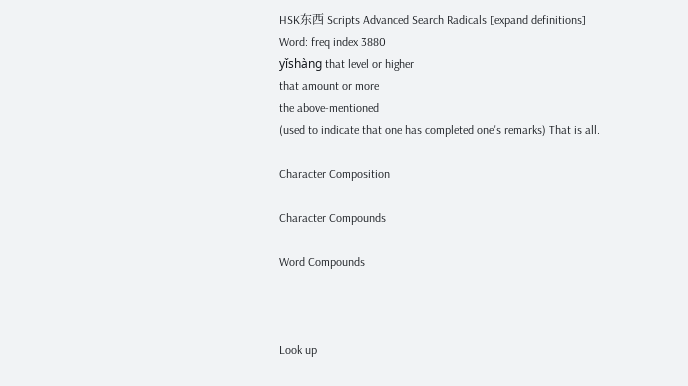HSK东西 Scripts Advanced Search Radicals [expand definitions]
Word: freq index 3880
yǐshàng that level or higher
that amount or more
the above-mentioned
(used to indicate that one has completed one's remarks) That is all.

Character Composition

Character Compounds

Word Compounds



Look up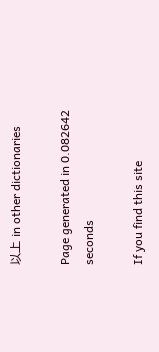以上 in other dictionaries

Page generated in 0.082642 seconds

If you find this site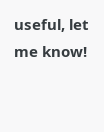useful, let me know!